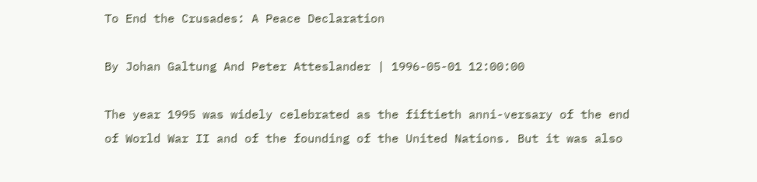To End the Crusades: A Peace Declaration

By Johan Galtung And Peter Atteslander | 1996-05-01 12:00:00

The year 1995 was widely celebrated as the fiftieth anni-versary of the end of World War II and of the founding of the United Nations. But it was also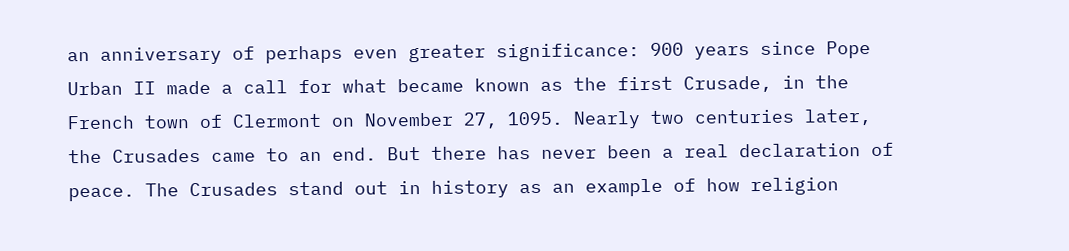an anniversary of perhaps even greater significance: 900 years since Pope Urban II made a call for what became known as the first Crusade, in the French town of Clermont on November 27, 1095. Nearly two centuries later, the Crusades came to an end. But there has never been a real declaration of peace. The Crusades stand out in history as an example of how religion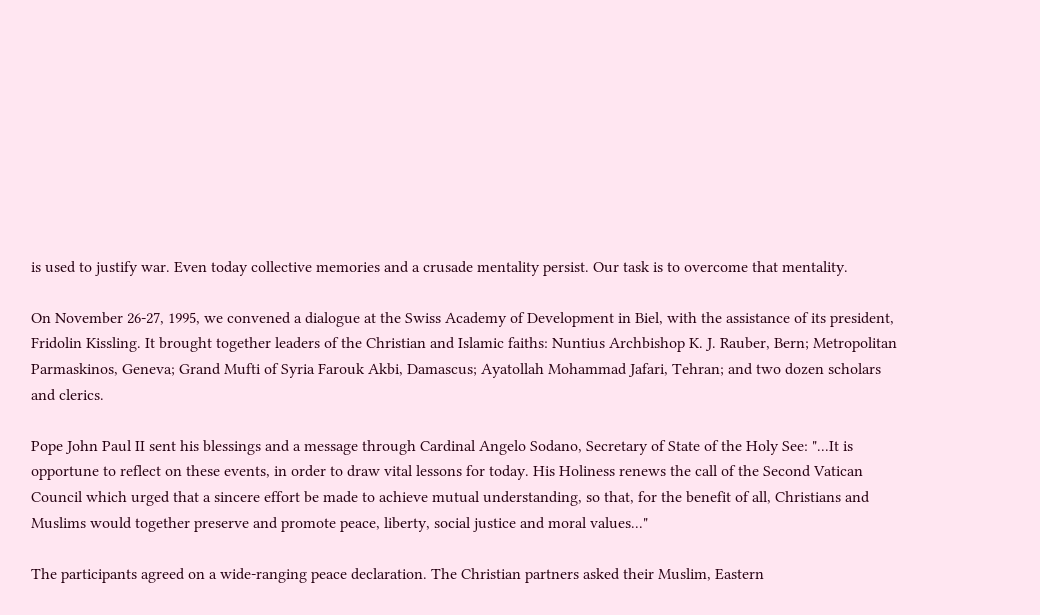is used to justify war. Even today collective memories and a crusade mentality persist. Our task is to overcome that mentality.

On November 26-27, 1995, we convened a dialogue at the Swiss Academy of Development in Biel, with the assistance of its president, Fridolin Kissling. It brought together leaders of the Christian and Islamic faiths: Nuntius Archbishop K. J. Rauber, Bern; Metropolitan Parmaskinos, Geneva; Grand Mufti of Syria Farouk Akbi, Damascus; Ayatollah Mohammad Jafari, Tehran; and two dozen scholars and clerics.

Pope John Paul II sent his blessings and a message through Cardinal Angelo Sodano, Secretary of State of the Holy See: "...It is opportune to reflect on these events, in order to draw vital lessons for today. His Holiness renews the call of the Second Vatican Council which urged that a sincere effort be made to achieve mutual understanding, so that, for the benefit of all, Christians and Muslims would together preserve and promote peace, liberty, social justice and moral values..."

The participants agreed on a wide-ranging peace declaration. The Christian partners asked their Muslim, Eastern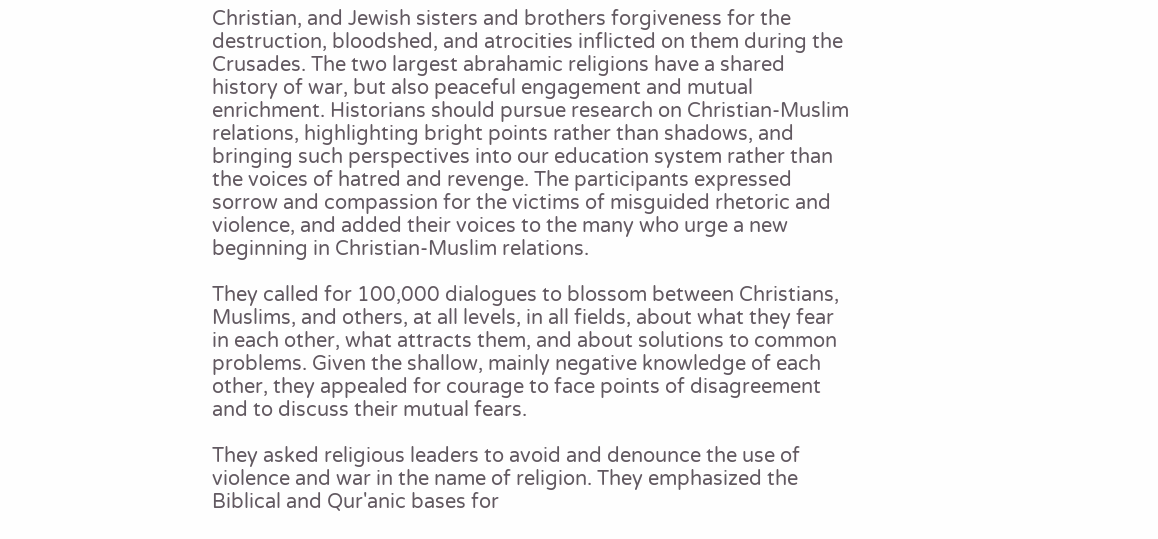Christian, and Jewish sisters and brothers forgiveness for the destruction, bloodshed, and atrocities inflicted on them during the Crusades. The two largest abrahamic religions have a shared history of war, but also peaceful engagement and mutual enrichment. Historians should pursue research on Christian-Muslim relations, highlighting bright points rather than shadows, and bringing such perspectives into our education system rather than the voices of hatred and revenge. The participants expressed sorrow and compassion for the victims of misguided rhetoric and violence, and added their voices to the many who urge a new beginning in Christian-Muslim relations.

They called for 100,000 dialogues to blossom between Christians, Muslims, and others, at all levels, in all fields, about what they fear in each other, what attracts them, and about solutions to common problems. Given the shallow, mainly negative knowledge of each other, they appealed for courage to face points of disagreement and to discuss their mutual fears.

They asked religious leaders to avoid and denounce the use of violence and war in the name of religion. They emphasized the Biblical and Qur'anic bases for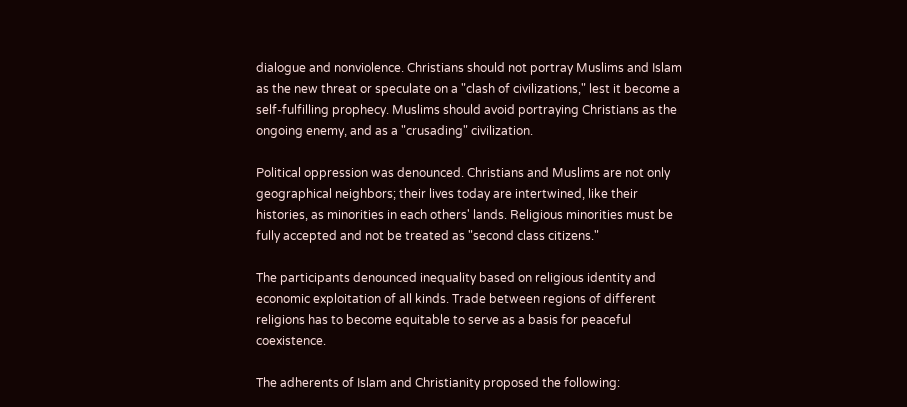dialogue and nonviolence. Christians should not portray Muslims and Islam as the new threat or speculate on a "clash of civilizations," lest it become a self-fulfilling prophecy. Muslims should avoid portraying Christians as the ongoing enemy, and as a "crusading" civilization.

Political oppression was denounced. Christians and Muslims are not only geographical neighbors; their lives today are intertwined, like their histories, as minorities in each others' lands. Religious minorities must be fully accepted and not be treated as "second class citizens."

The participants denounced inequality based on religious identity and economic exploitation of all kinds. Trade between regions of different religions has to become equitable to serve as a basis for peaceful coexistence.

The adherents of Islam and Christianity proposed the following: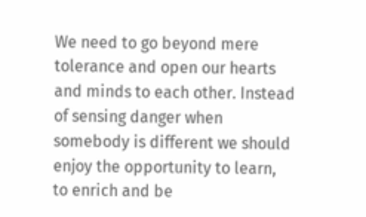We need to go beyond mere tolerance and open our hearts and minds to each other. Instead of sensing danger when somebody is different we should enjoy the opportunity to learn, to enrich and be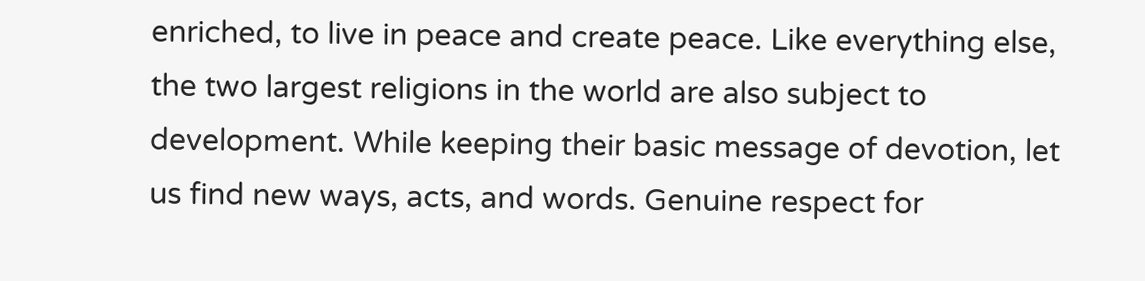enriched, to live in peace and create peace. Like everything else, the two largest religions in the world are also subject to development. While keeping their basic message of devotion, let us find new ways, acts, and words. Genuine respect for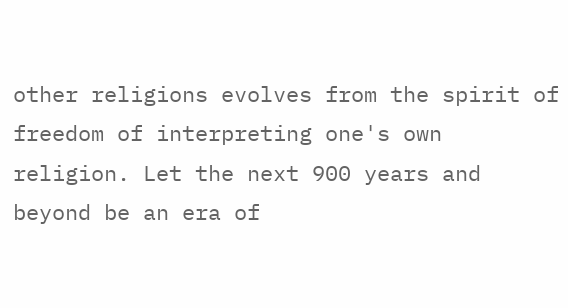other religions evolves from the spirit of freedom of interpreting one's own religion. Let the next 900 years and beyond be an era of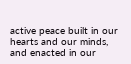active peace built in our hearts and our minds, and enacted in our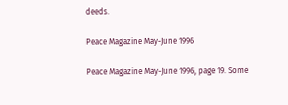deeds.

Peace Magazine May-June 1996

Peace Magazine May-June 1996, page 19. Some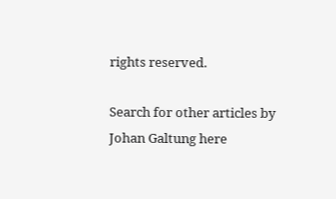rights reserved.

Search for other articles by Johan Galtung here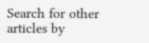Search for other articles by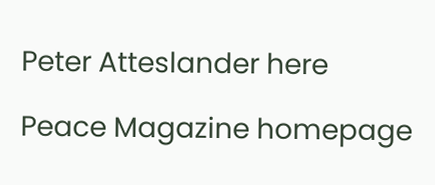Peter Atteslander here

Peace Magazine homepage